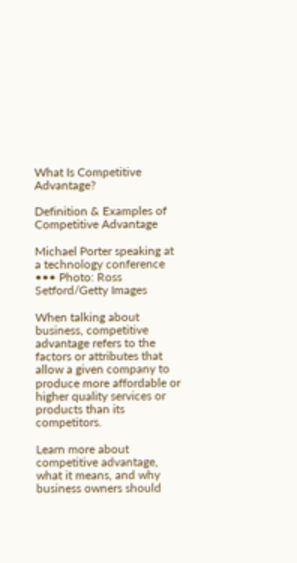What Is Competitive Advantage?

Definition & Examples of Competitive Advantage

Michael Porter speaking at a technology conference
••• Photo: Ross Setford/Getty Images

When talking about business, competitive advantage refers to the factors or attributes that allow a given company to produce more affordable or higher quality services or products than its competitors.

Learn more about competitive advantage, what it means, and why business owners should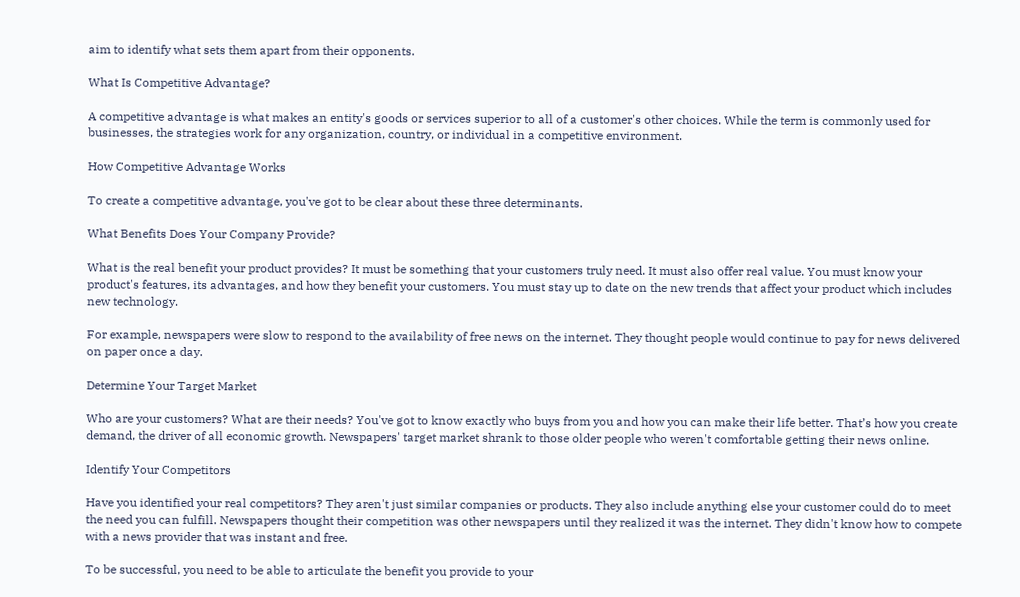aim to identify what sets them apart from their opponents.

What Is Competitive Advantage?

A competitive advantage is what makes an entity's goods or services superior to all of a customer's other choices. While the term is commonly used for businesses, the strategies work for any organization, country, or individual in a competitive environment.

How Competitive Advantage Works

To create a competitive advantage, you've got to be clear about these three determinants.

What Benefits Does Your Company Provide?

What is the real benefit your product provides? It must be something that your customers truly need. It must also offer real value. You must know your product's features, its advantages, and how they benefit your customers. You must stay up to date on the new trends that affect your product which includes new technology.

For example, newspapers were slow to respond to the availability of free news on the internet. They thought people would continue to pay for news delivered on paper once a day.

Determine Your Target Market

Who are your customers? What are their needs? You've got to know exactly who buys from you and how you can make their life better. That’s how you create demand, the driver of all economic growth. Newspapers' target market shrank to those older people who weren't comfortable getting their news online.

Identify Your Competitors

Have you identified your real competitors? They aren't just similar companies or products. They also include anything else your customer could do to meet the need you can fulfill. Newspapers thought their competition was other newspapers until they realized it was the internet. They didn't know how to compete with a news provider that was instant and free.

To be successful, you need to be able to articulate the benefit you provide to your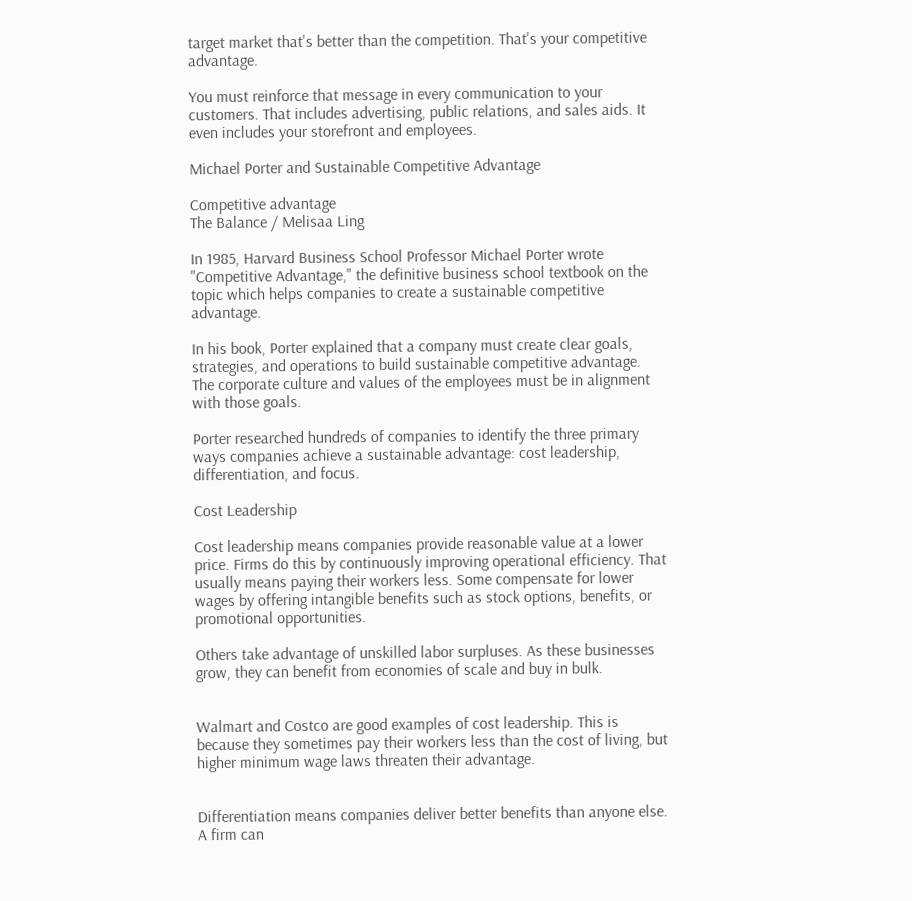target market that's better than the competition. That's your competitive advantage.

You must reinforce that message in every communication to your customers. That includes advertising, public relations, and sales aids. It even includes your storefront and employees.

Michael Porter and Sustainable Competitive Advantage

Competitive advantage
The Balance / Melisaa Ling

In 1985, Harvard Business School Professor Michael Porter wrote "Competitive Advantage," the definitive business school textbook on the topic which helps companies to create a sustainable competitive advantage.

In his book, Porter explained that a company must create clear goals, strategies, and operations to build sustainable competitive advantage. The corporate culture and values of the employees must be in alignment with those goals.

Porter researched hundreds of companies to identify the three primary ways companies achieve a sustainable advantage: cost leadership, differentiation, and focus.

Cost Leadership

Cost leadership means companies provide reasonable value at a lower price. Firms do this by continuously improving operational efficiency. That usually means paying their workers less. Some compensate for lower wages by offering intangible benefits such as stock options, benefits, or promotional opportunities.

Others take advantage of unskilled labor surpluses. As these businesses grow, they can benefit from economies of scale and buy in bulk.


Walmart and Costco are good examples of cost leadership. This is because they sometimes pay their workers less than the cost of living, but higher minimum wage laws threaten their advantage.


Differentiation means companies deliver better benefits than anyone else. A firm can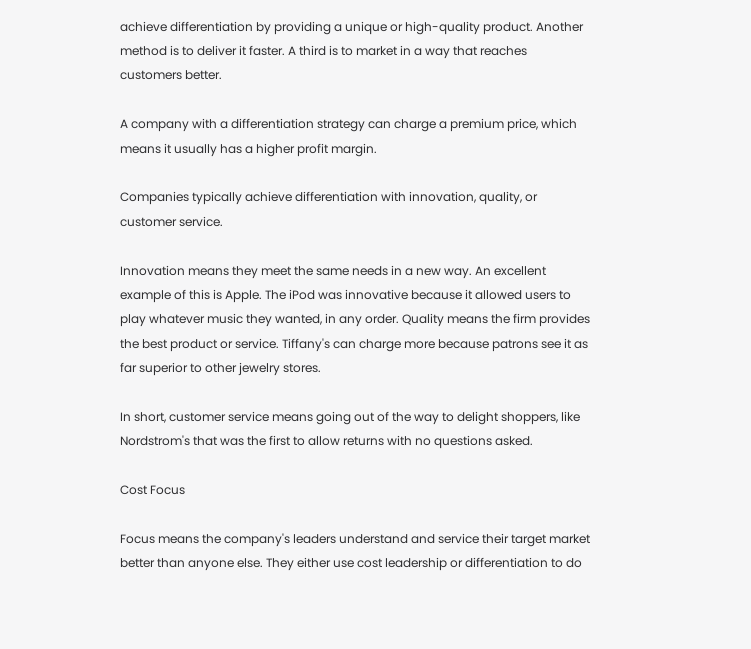achieve differentiation by providing a unique or high-quality product. Another method is to deliver it faster. A third is to market in a way that reaches customers better.

A company with a differentiation strategy can charge a premium price, which means it usually has a higher profit margin.

Companies typically achieve differentiation with innovation, quality, or customer service.

Innovation means they meet the same needs in a new way. An excellent example of this is Apple. The iPod was innovative because it allowed users to play whatever music they wanted, in any order. Quality means the firm provides the best product or service. Tiffany's can charge more because patrons see it as far superior to other jewelry stores.

In short, customer service means going out of the way to delight shoppers, like Nordstrom's that was the first to allow returns with no questions asked.

Cost Focus

Focus means the company's leaders understand and service their target market better than anyone else. They either use cost leadership or differentiation to do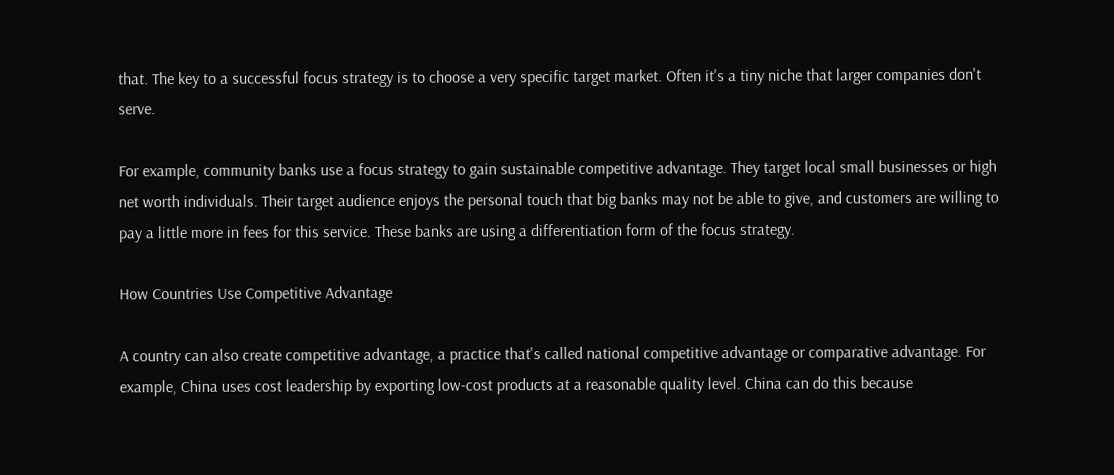that. The key to a successful focus strategy is to choose a very specific target market. Often it's a tiny niche that larger companies don't serve.

For example, community banks use a focus strategy to gain sustainable competitive advantage. They target local small businesses or high net worth individuals. Their target audience enjoys the personal touch that big banks may not be able to give, and customers are willing to pay a little more in fees for this service. These banks are using a differentiation form of the focus strategy.

How Countries Use Competitive Advantage

A country can also create competitive advantage, a practice that's called national competitive advantage or comparative advantage. For example, China uses cost leadership by exporting low-cost products at a reasonable quality level. China can do this because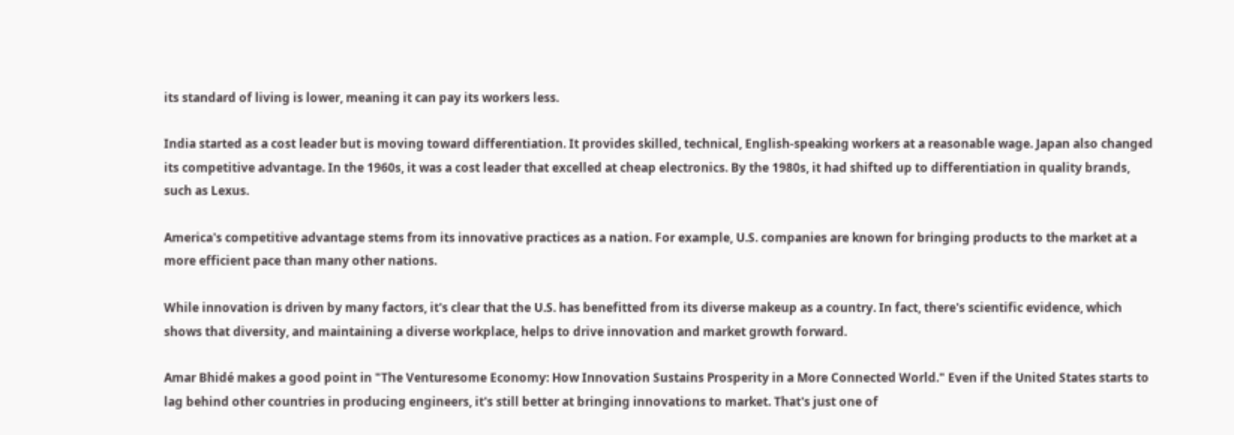its standard of living is lower, meaning it can pay its workers less.

India started as a cost leader but is moving toward differentiation. It provides skilled, technical, English-speaking workers at a reasonable wage. Japan also changed its competitive advantage. In the 1960s, it was a cost leader that excelled at cheap electronics. By the 1980s, it had shifted up to differentiation in quality brands, such as Lexus.

America's competitive advantage stems from its innovative practices as a nation. For example, U.S. companies are known for bringing products to the market at a more efficient pace than many other nations.

While innovation is driven by many factors, it's clear that the U.S. has benefitted from its diverse makeup as a country. In fact, there's scientific evidence, which shows that diversity, and maintaining a diverse workplace, helps to drive innovation and market growth forward.

Amar Bhidé makes a good point in "The Venturesome Economy: How Innovation Sustains Prosperity in a More Connected World." Even if the United States starts to lag behind other countries in producing engineers, it's still better at bringing innovations to market. That's just one of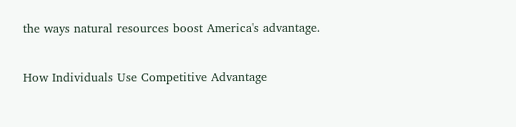the ways natural resources boost America's advantage.

How Individuals Use Competitive Advantage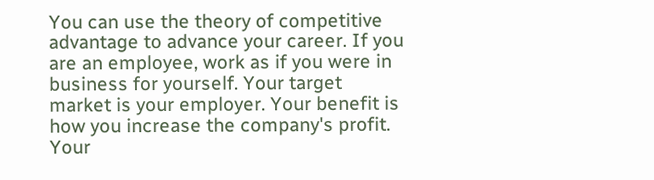You can use the theory of competitive advantage to advance your career. If you are an employee, work as if you were in business for yourself. Your target market is your employer. Your benefit is how you increase the company's profit. Your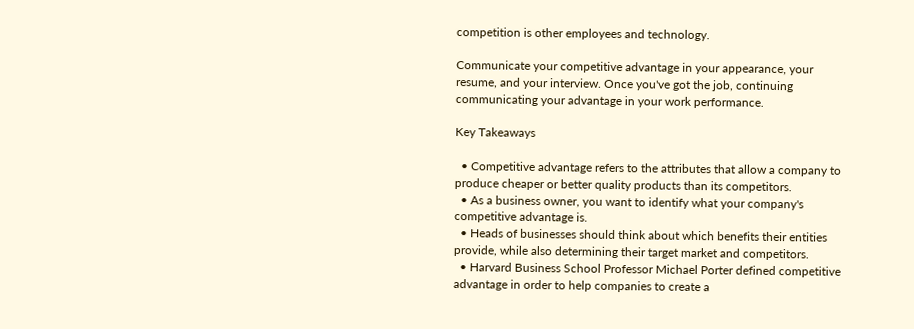competition is other employees and technology.

Communicate your competitive advantage in your appearance, your resume, and your interview. Once you've got the job, continuing communicating your advantage in your work performance.

Key Takeaways

  • Competitive advantage refers to the attributes that allow a company to produce cheaper or better quality products than its competitors.
  • As a business owner, you want to identify what your company's competitive advantage is.
  • Heads of businesses should think about which benefits their entities provide, while also determining their target market and competitors.
  • Harvard Business School Professor Michael Porter defined competitive advantage in order to help companies to create a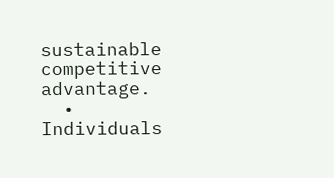sustainable competitive advantage.
  • Individuals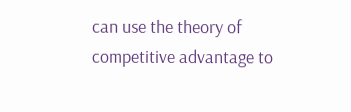can use the theory of competitive advantage to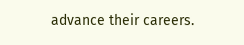advance their careers.